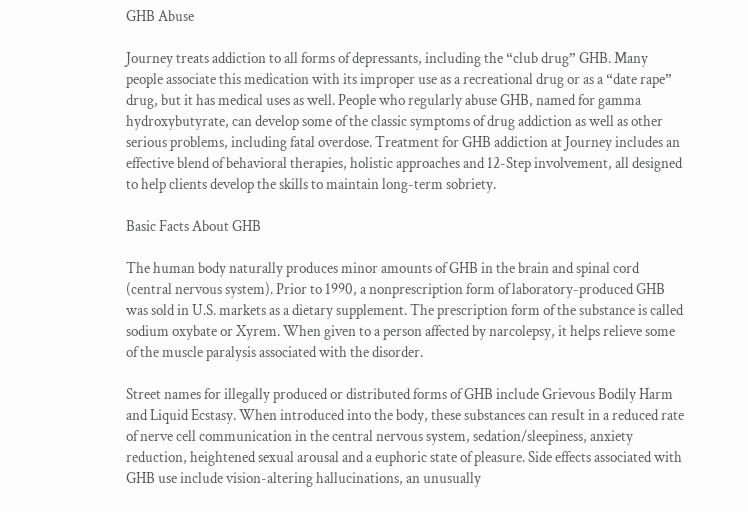GHB Abuse

Journey treats addiction to all forms of depressants, including the “club drug” GHB. Many people associate this medication with its improper use as a recreational drug or as a “date rape” drug, but it has medical uses as well. People who regularly abuse GHB, named for gamma hydroxybutyrate, can develop some of the classic symptoms of drug addiction as well as other serious problems, including fatal overdose. Treatment for GHB addiction at Journey includes an effective blend of behavioral therapies, holistic approaches and 12-Step involvement, all designed to help clients develop the skills to maintain long-term sobriety.

Basic Facts About GHB

The human body naturally produces minor amounts of GHB in the brain and spinal cord (central nervous system). Prior to 1990, a nonprescription form of laboratory-produced GHB was sold in U.S. markets as a dietary supplement. The prescription form of the substance is called sodium oxybate or Xyrem. When given to a person affected by narcolepsy, it helps relieve some of the muscle paralysis associated with the disorder.

Street names for illegally produced or distributed forms of GHB include Grievous Bodily Harm and Liquid Ecstasy. When introduced into the body, these substances can result in a reduced rate of nerve cell communication in the central nervous system, sedation/sleepiness, anxiety reduction, heightened sexual arousal and a euphoric state of pleasure. Side effects associated with GHB use include vision-altering hallucinations, an unusually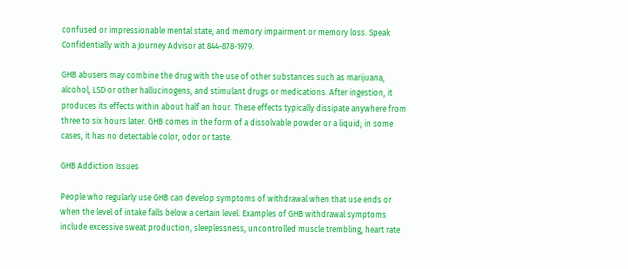confused or impressionable mental state, and memory impairment or memory loss. Speak Confidentially with a Journey Advisor at 844-878-1979.

GHB abusers may combine the drug with the use of other substances such as marijuana, alcohol, LSD or other hallucinogens, and stimulant drugs or medications. After ingestion, it produces its effects within about half an hour. These effects typically dissipate anywhere from three to six hours later. GHB comes in the form of a dissolvable powder or a liquid; in some cases, it has no detectable color, odor or taste.

GHB Addiction Issues

People who regularly use GHB can develop symptoms of withdrawal when that use ends or when the level of intake falls below a certain level. Examples of GHB withdrawal symptoms include excessive sweat production, sleeplessness, uncontrolled muscle trembling, heart rate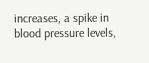increases, a spike in blood pressure levels,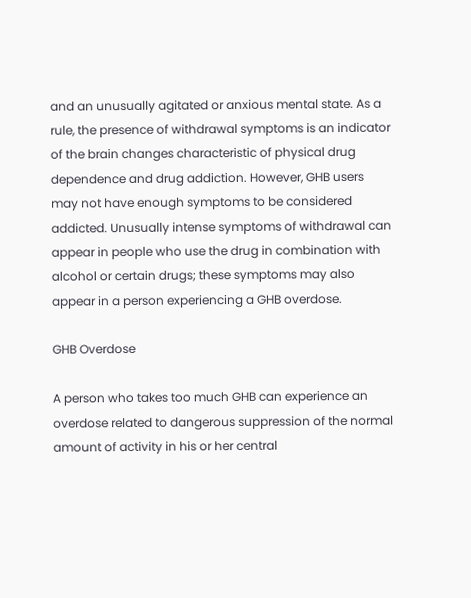and an unusually agitated or anxious mental state. As a rule, the presence of withdrawal symptoms is an indicator of the brain changes characteristic of physical drug dependence and drug addiction. However, GHB users may not have enough symptoms to be considered addicted. Unusually intense symptoms of withdrawal can appear in people who use the drug in combination with alcohol or certain drugs; these symptoms may also appear in a person experiencing a GHB overdose.

GHB Overdose

A person who takes too much GHB can experience an overdose related to dangerous suppression of the normal amount of activity in his or her central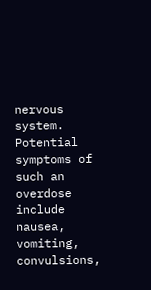nervous system. Potential symptoms of such an overdose include nausea, vomiting, convulsions,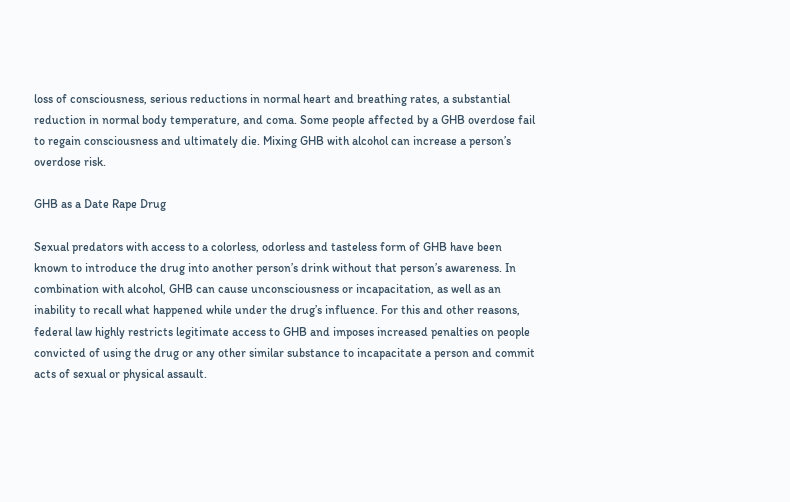loss of consciousness, serious reductions in normal heart and breathing rates, a substantial reduction in normal body temperature, and coma. Some people affected by a GHB overdose fail to regain consciousness and ultimately die. Mixing GHB with alcohol can increase a person’s overdose risk.

GHB as a Date Rape Drug

Sexual predators with access to a colorless, odorless and tasteless form of GHB have been known to introduce the drug into another person’s drink without that person’s awareness. In combination with alcohol, GHB can cause unconsciousness or incapacitation, as well as an inability to recall what happened while under the drug’s influence. For this and other reasons, federal law highly restricts legitimate access to GHB and imposes increased penalties on people convicted of using the drug or any other similar substance to incapacitate a person and commit acts of sexual or physical assault.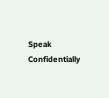Speak Confidentially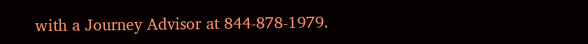with a Journey Advisor at 844-878-1979.